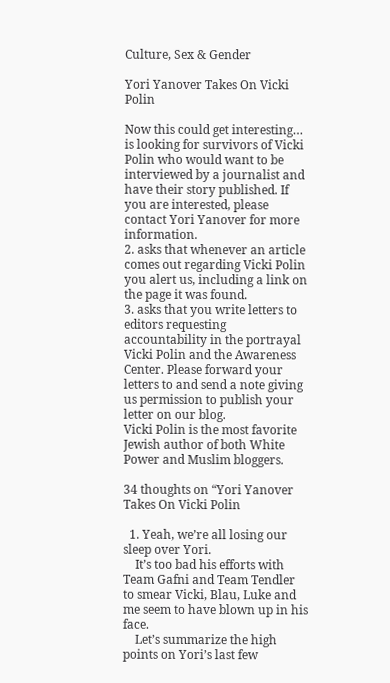Culture, Sex & Gender

Yori Yanover Takes On Vicki Polin

Now this could get interesting… is looking for survivors of Vicki Polin who would want to be interviewed by a journalist and have their story published. If you are interested, please contact Yori Yanover for more information.
2. asks that whenever an article comes out regarding Vicki Polin you alert us, including a link on the page it was found.
3. asks that you write letters to editors requesting accountability in the portrayal Vicki Polin and the Awareness Center. Please forward your letters to and send a note giving us permission to publish your letter on our blog.
Vicki Polin is the most favorite Jewish author of both White Power and Muslim bloggers.

34 thoughts on “Yori Yanover Takes On Vicki Polin

  1. Yeah, we’re all losing our sleep over Yori.
    It’s too bad his efforts with Team Gafni and Team Tendler to smear Vicki, Blau, Luke and me seem to have blown up in his face.
    Let’s summarize the high points on Yori’s last few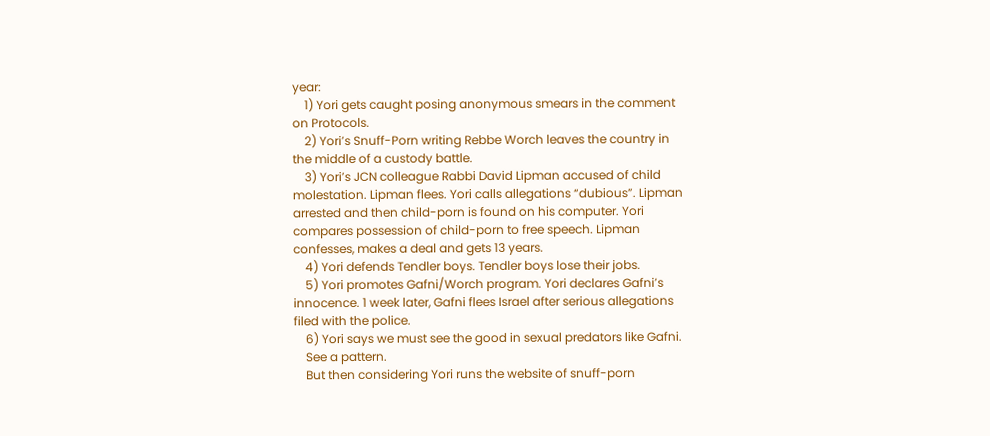year:
    1) Yori gets caught posing anonymous smears in the comment on Protocols.
    2) Yori’s Snuff-Porn writing Rebbe Worch leaves the country in the middle of a custody battle.
    3) Yori’s JCN colleague Rabbi David Lipman accused of child molestation. Lipman flees. Yori calls allegations “dubious”. Lipman arrested and then child-porn is found on his computer. Yori compares possession of child-porn to free speech. Lipman confesses, makes a deal and gets 13 years.
    4) Yori defends Tendler boys. Tendler boys lose their jobs.
    5) Yori promotes Gafni/Worch program. Yori declares Gafni’s innocence. 1 week later, Gafni flees Israel after serious allegations filed with the police.
    6) Yori says we must see the good in sexual predators like Gafni.
    See a pattern.
    But then considering Yori runs the website of snuff-porn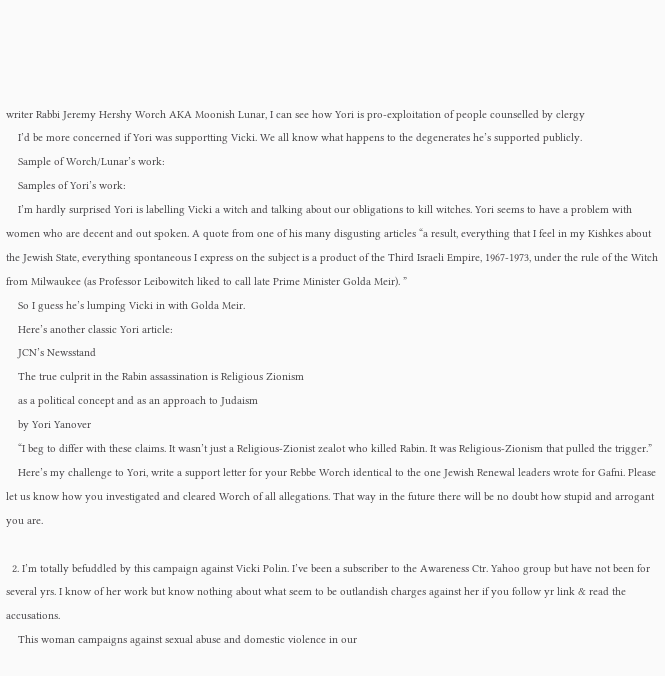writer Rabbi Jeremy Hershy Worch AKA Moonish Lunar, I can see how Yori is pro-exploitation of people counselled by clergy
    I’d be more concerned if Yori was supportting Vicki. We all know what happens to the degenerates he’s supported publicly.
    Sample of Worch/Lunar’s work:
    Samples of Yori’s work:
    I’m hardly surprised Yori is labelling Vicki a witch and talking about our obligations to kill witches. Yori seems to have a problem with women who are decent and out spoken. A quote from one of his many disgusting articles “a result, everything that I feel in my Kishkes about the Jewish State, everything spontaneous I express on the subject is a product of the Third Israeli Empire, 1967-1973, under the rule of the Witch from Milwaukee (as Professor Leibowitch liked to call late Prime Minister Golda Meir). ”
    So I guess he’s lumping Vicki in with Golda Meir.
    Here’s another classic Yori article:
    JCN’s Newsstand
    The true culprit in the Rabin assassination is Religious Zionism
    as a political concept and as an approach to Judaism
    by Yori Yanover
    “I beg to differ with these claims. It wasn’t just a Religious-Zionist zealot who killed Rabin. It was Religious-Zionism that pulled the trigger.”
    Here’s my challenge to Yori, write a support letter for your Rebbe Worch identical to the one Jewish Renewal leaders wrote for Gafni. Please let us know how you investigated and cleared Worch of all allegations. That way in the future there will be no doubt how stupid and arrogant you are.

  2. I’m totally befuddled by this campaign against Vicki Polin. I’ve been a subscriber to the Awareness Ctr. Yahoo group but have not been for several yrs. I know of her work but know nothing about what seem to be outlandish charges against her if you follow yr link & read the accusations.
    This woman campaigns against sexual abuse and domestic violence in our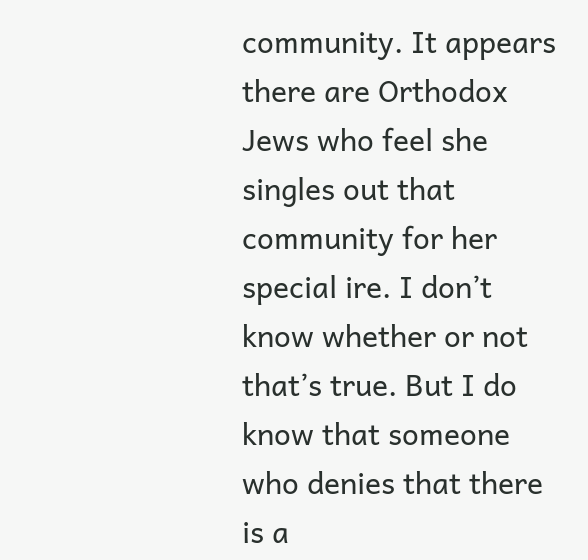community. It appears there are Orthodox Jews who feel she singles out that community for her special ire. I don’t know whether or not that’s true. But I do know that someone who denies that there is a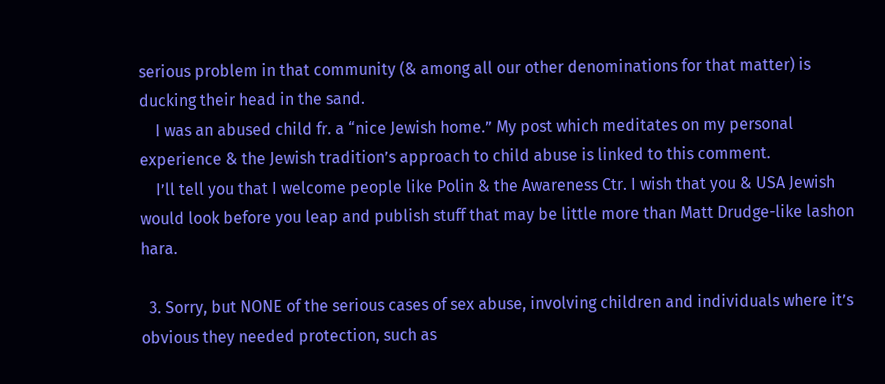serious problem in that community (& among all our other denominations for that matter) is ducking their head in the sand.
    I was an abused child fr. a “nice Jewish home.” My post which meditates on my personal experience & the Jewish tradition’s approach to child abuse is linked to this comment.
    I’ll tell you that I welcome people like Polin & the Awareness Ctr. I wish that you & USA Jewish would look before you leap and publish stuff that may be little more than Matt Drudge-like lashon hara.

  3. Sorry, but NONE of the serious cases of sex abuse, involving children and individuals where it’s obvious they needed protection, such as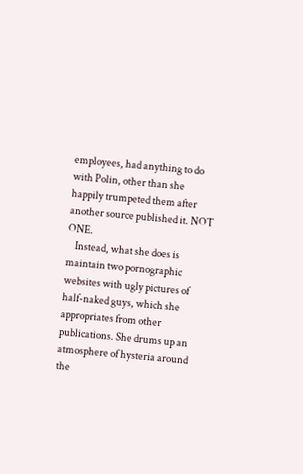employees, had anything to do with Polin, other than she happily trumpeted them after another source published it. NOT ONE.
    Instead, what she does is maintain two pornographic websites with ugly pictures of half-naked guys, which she appropriates from other publications. She drums up an atmosphere of hysteria around the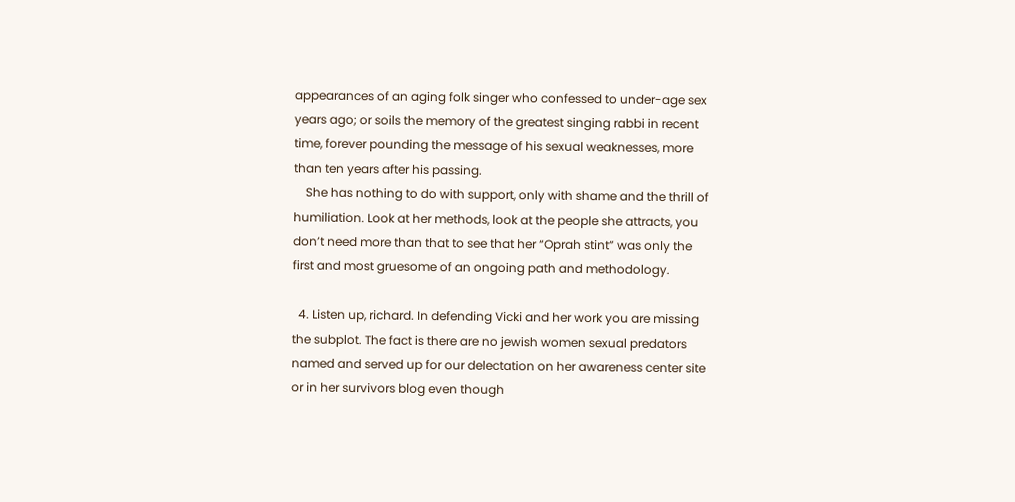appearances of an aging folk singer who confessed to under-age sex years ago; or soils the memory of the greatest singing rabbi in recent time, forever pounding the message of his sexual weaknesses, more than ten years after his passing.
    She has nothing to do with support, only with shame and the thrill of humiliation. Look at her methods, look at the people she attracts, you don’t need more than that to see that her “Oprah stint” was only the first and most gruesome of an ongoing path and methodology.

  4. Listen up, richard. In defending Vicki and her work you are missing the subplot. The fact is there are no jewish women sexual predators named and served up for our delectation on her awareness center site or in her survivors blog even though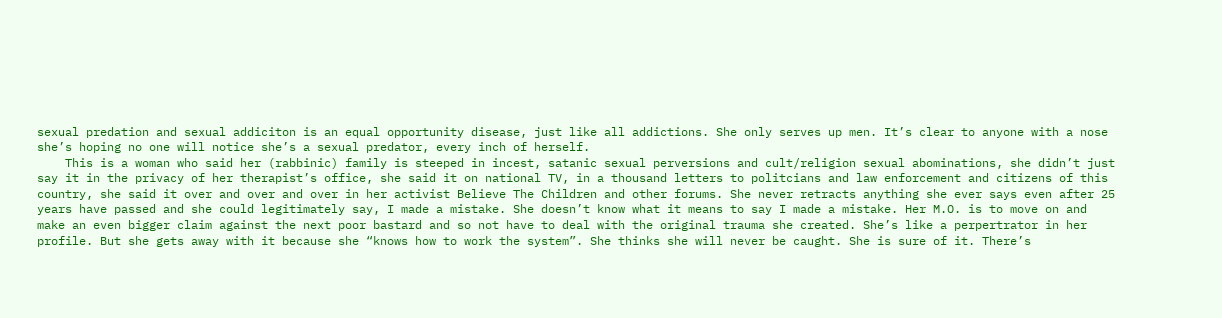sexual predation and sexual addiciton is an equal opportunity disease, just like all addictions. She only serves up men. It’s clear to anyone with a nose she’s hoping no one will notice she’s a sexual predator, every inch of herself.
    This is a woman who said her (rabbinic) family is steeped in incest, satanic sexual perversions and cult/religion sexual abominations, she didn’t just say it in the privacy of her therapist’s office, she said it on national TV, in a thousand letters to politcians and law enforcement and citizens of this country, she said it over and over and over in her activist Believe The Children and other forums. She never retracts anything she ever says even after 25 years have passed and she could legitimately say, I made a mistake. She doesn’t know what it means to say I made a mistake. Her M.O. is to move on and make an even bigger claim against the next poor bastard and so not have to deal with the original trauma she created. She’s like a perpertrator in her profile. But she gets away with it because she “knows how to work the system”. She thinks she will never be caught. She is sure of it. There’s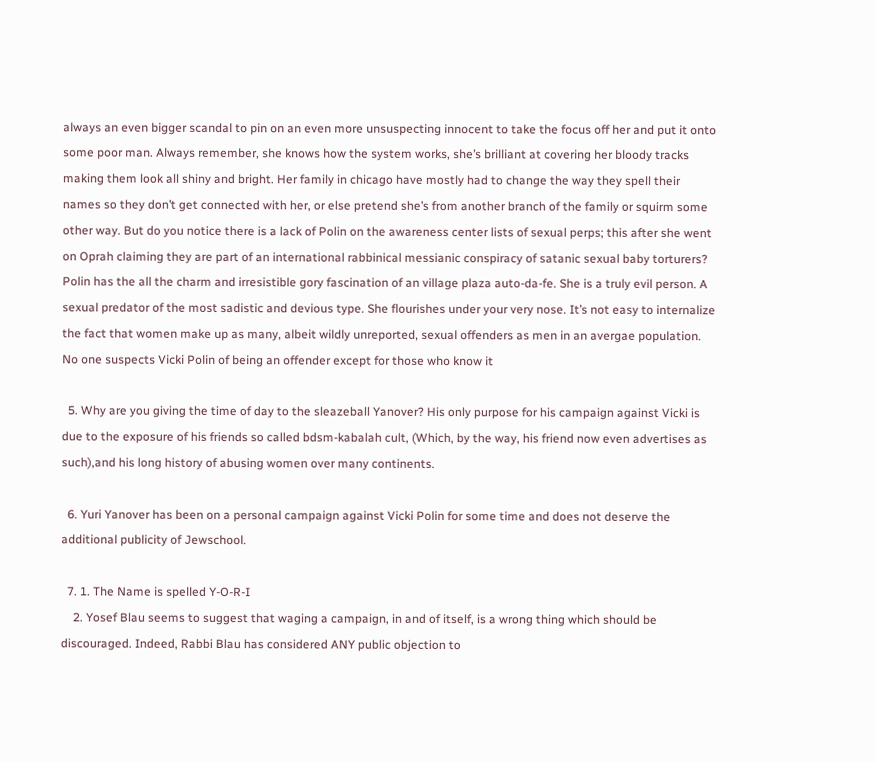always an even bigger scandal to pin on an even more unsuspecting innocent to take the focus off her and put it onto some poor man. Always remember, she knows how the system works, she’s brilliant at covering her bloody tracks making them look all shiny and bright. Her family in chicago have mostly had to change the way they spell their names so they don’t get connected with her, or else pretend she’s from another branch of the family or squirm some other way. But do you notice there is a lack of Polin on the awareness center lists of sexual perps; this after she went on Oprah claiming they are part of an international rabbinical messianic conspiracy of satanic sexual baby torturers? Polin has the all the charm and irresistible gory fascination of an village plaza auto-da-fe. She is a truly evil person. A sexual predator of the most sadistic and devious type. She flourishes under your very nose. It’s not easy to internalize the fact that women make up as many, albeit wildly unreported, sexual offenders as men in an avergae population. No one suspects Vicki Polin of being an offender except for those who know it

  5. Why are you giving the time of day to the sleazeball Yanover? His only purpose for his campaign against Vicki is due to the exposure of his friends so called bdsm-kabalah cult, (Which, by the way, his friend now even advertises as such),and his long history of abusing women over many continents.

  6. Yuri Yanover has been on a personal campaign against Vicki Polin for some time and does not deserve the additional publicity of Jewschool.

  7. 1. The Name is spelled Y-O-R-I
    2. Yosef Blau seems to suggest that waging a campaign, in and of itself, is a wrong thing which should be discouraged. Indeed, Rabbi Blau has considered ANY public objection to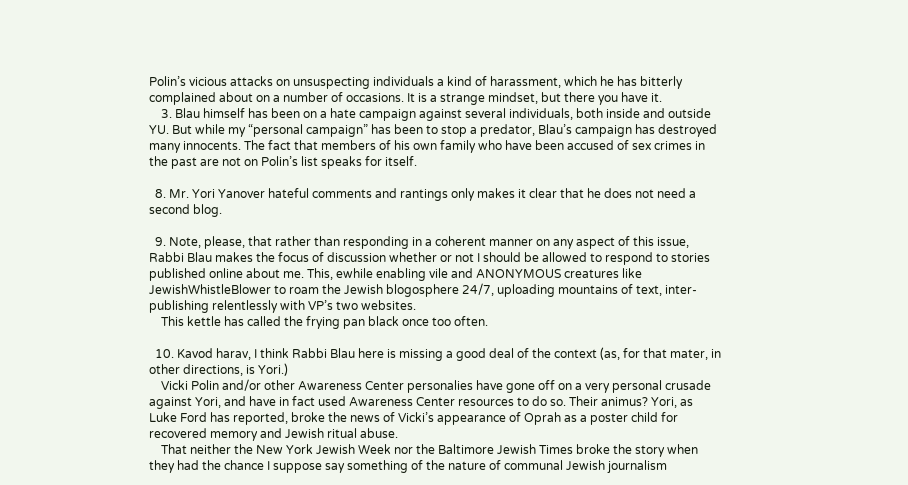Polin’s vicious attacks on unsuspecting individuals a kind of harassment, which he has bitterly complained about on a number of occasions. It is a strange mindset, but there you have it.
    3. Blau himself has been on a hate campaign against several individuals, both inside and outside YU. But while my “personal campaign” has been to stop a predator, Blau’s campaign has destroyed many innocents. The fact that members of his own family who have been accused of sex crimes in the past are not on Polin’s list speaks for itself.

  8. Mr. Yori Yanover hateful comments and rantings only makes it clear that he does not need a second blog.

  9. Note, please, that rather than responding in a coherent manner on any aspect of this issue, Rabbi Blau makes the focus of discussion whether or not I should be allowed to respond to stories published online about me. This, ewhile enabling vile and ANONYMOUS creatures like JewishWhistleBlower to roam the Jewish blogosphere 24/7, uploading mountains of text, inter-publishing relentlessly with VP’s two websites.
    This kettle has called the frying pan black once too often.

  10. Kavod harav, I think Rabbi Blau here is missing a good deal of the context (as, for that mater, in other directions, is Yori.)
    Vicki Polin and/or other Awareness Center personalies have gone off on a very personal crusade against Yori, and have in fact used Awareness Center resources to do so. Their animus? Yori, as Luke Ford has reported, broke the news of Vicki’s appearance of Oprah as a poster child for recovered memory and Jewish ritual abuse.
    That neither the New York Jewish Week nor the Baltimore Jewish Times broke the story when they had the chance I suppose say something of the nature of communal Jewish journalism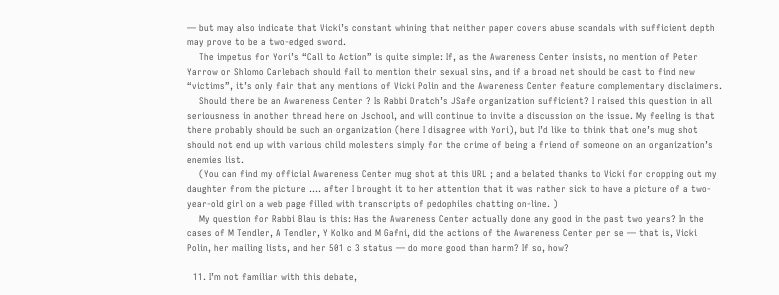— but may also indicate that Vicki’s constant whining that neither paper covers abuse scandals with sufficient depth may prove to be a two-edged sword.
    The impetus for Yori’s “Call to Action” is quite simple: If, as the Awareness Center insists, no mention of Peter Yarrow or Shlomo Carlebach should fail to mention their sexual sins, and if a broad net should be cast to find new “victims”, it’s only fair that any mentions of Vicki Polin and the Awareness Center feature complementary disclaimers.
    Should there be an Awareness Center ? Is Rabbi Dratch’s JSafe organization sufficient? I raised this question in all seriousness in another thread here on Jschool, and will continue to invite a discussion on the issue. My feeling is that there probably should be such an organization (here I disagree with Yori), but I’d like to think that one’s mug shot should not end up with various child molesters simply for the crime of being a friend of someone on an organization’s enemies list.
    (You can find my official Awareness Center mug shot at this URL ; and a belated thanks to Vicki for cropping out my daughter from the picture …. after I brought it to her attention that it was rather sick to have a picture of a two-year-old girl on a web page filled with transcripts of pedophiles chatting on-line. )
    My question for Rabbi Blau is this: Has the Awareness Center actually done any good in the past two years? In the cases of M Tendler, A Tendler, Y Kolko and M Gafni, did the actions of the Awareness Center per se — that is, Vicki Polin, her mailing lists, and her 501 c 3 status — do more good than harm? If so, how?

  11. I’m not familiar with this debate,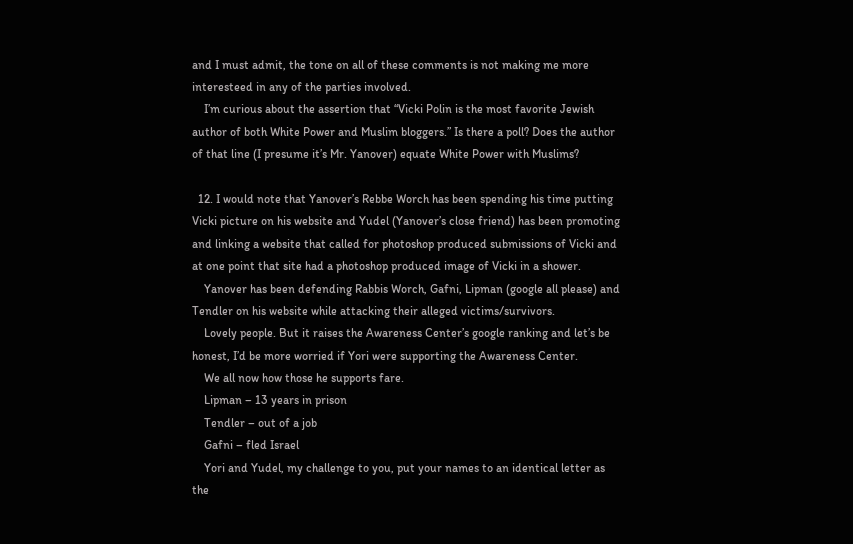and I must admit, the tone on all of these comments is not making me more interesteed in any of the parties involved.
    I’m curious about the assertion that “Vicki Polin is the most favorite Jewish author of both White Power and Muslim bloggers.” Is there a poll? Does the author of that line (I presume it’s Mr. Yanover) equate White Power with Muslims?

  12. I would note that Yanover’s Rebbe Worch has been spending his time putting Vicki picture on his website and Yudel (Yanover’s close friend) has been promoting and linking a website that called for photoshop produced submissions of Vicki and at one point that site had a photoshop produced image of Vicki in a shower.
    Yanover has been defending Rabbis Worch, Gafni, Lipman (google all please) and Tendler on his website while attacking their alleged victims/survivors.
    Lovely people. But it raises the Awareness Center’s google ranking and let’s be honest, I’d be more worried if Yori were supporting the Awareness Center.
    We all now how those he supports fare.
    Lipman – 13 years in prison
    Tendler – out of a job
    Gafni – fled Israel
    Yori and Yudel, my challenge to you, put your names to an identical letter as the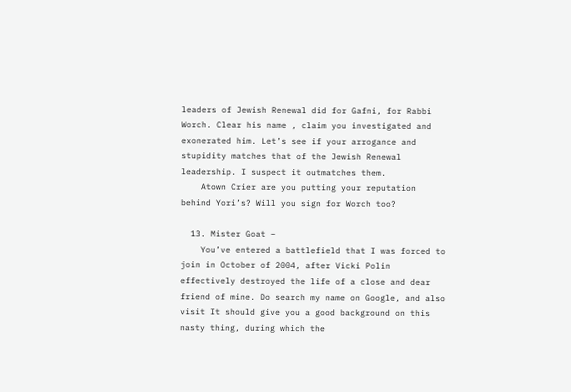leaders of Jewish Renewal did for Gafni, for Rabbi Worch. Clear his name , claim you investigated and exonerated him. Let’s see if your arrogance and stupidity matches that of the Jewish Renewal leadership. I suspect it outmatches them.
    Atown Crier are you putting your reputation behind Yori’s? Will you sign for Worch too?

  13. Mister Goat –
    You’ve entered a battlefield that I was forced to join in October of 2004, after Vicki Polin effectively destroyed the life of a close and dear friend of mine. Do search my name on Google, and also visit It should give you a good background on this nasty thing, during which the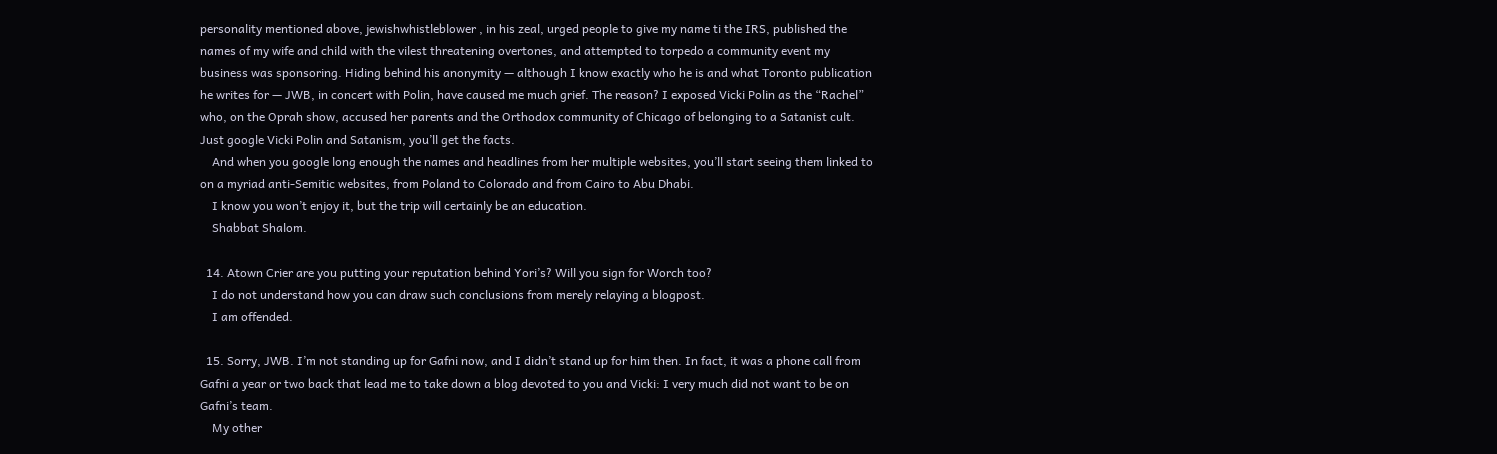personality mentioned above, jewishwhistleblower , in his zeal, urged people to give my name ti the IRS, published the names of my wife and child with the vilest threatening overtones, and attempted to torpedo a community event my business was sponsoring. Hiding behind his anonymity — although I know exactly who he is and what Toronto publication he writes for — JWB, in concert with Polin, have caused me much grief. The reason? I exposed Vicki Polin as the “Rachel” who, on the Oprah show, accused her parents and the Orthodox community of Chicago of belonging to a Satanist cult. Just google Vicki Polin and Satanism, you’ll get the facts.
    And when you google long enough the names and headlines from her multiple websites, you’ll start seeing them linked to on a myriad anti-Semitic websites, from Poland to Colorado and from Cairo to Abu Dhabi.
    I know you won’t enjoy it, but the trip will certainly be an education.
    Shabbat Shalom.

  14. Atown Crier are you putting your reputation behind Yori’s? Will you sign for Worch too?
    I do not understand how you can draw such conclusions from merely relaying a blogpost.
    I am offended.

  15. Sorry, JWB. I’m not standing up for Gafni now, and I didn’t stand up for him then. In fact, it was a phone call from Gafni a year or two back that lead me to take down a blog devoted to you and Vicki: I very much did not want to be on Gafni’s team.
    My other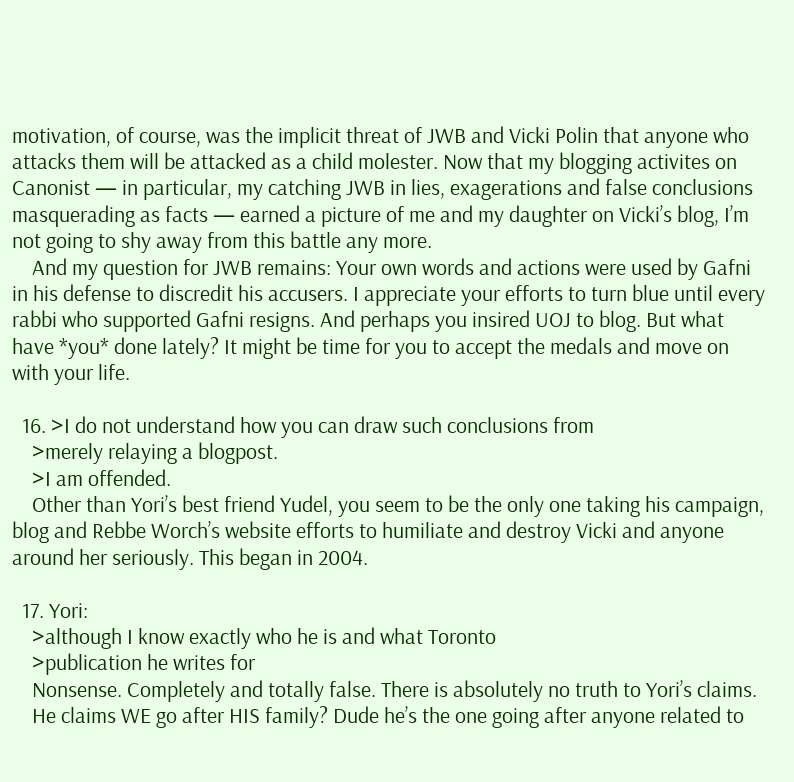motivation, of course, was the implicit threat of JWB and Vicki Polin that anyone who attacks them will be attacked as a child molester. Now that my blogging activites on Canonist — in particular, my catching JWB in lies, exagerations and false conclusions masquerading as facts — earned a picture of me and my daughter on Vicki’s blog, I’m not going to shy away from this battle any more.
    And my question for JWB remains: Your own words and actions were used by Gafni in his defense to discredit his accusers. I appreciate your efforts to turn blue until every rabbi who supported Gafni resigns. And perhaps you insired UOJ to blog. But what have *you* done lately? It might be time for you to accept the medals and move on with your life.

  16. >I do not understand how you can draw such conclusions from
    >merely relaying a blogpost.
    >I am offended.
    Other than Yori’s best friend Yudel, you seem to be the only one taking his campaign, blog and Rebbe Worch’s website efforts to humiliate and destroy Vicki and anyone around her seriously. This began in 2004.

  17. Yori:
    >although I know exactly who he is and what Toronto
    >publication he writes for
    Nonsense. Completely and totally false. There is absolutely no truth to Yori’s claims.
    He claims WE go after HIS family? Dude he’s the one going after anyone related to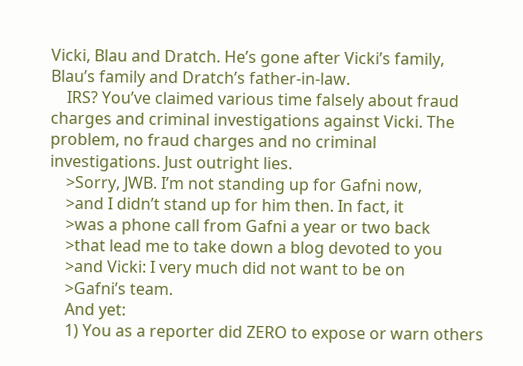Vicki, Blau and Dratch. He’s gone after Vicki’s family, Blau’s family and Dratch’s father-in-law.
    IRS? You’ve claimed various time falsely about fraud charges and criminal investigations against Vicki. The problem, no fraud charges and no criminal investigations. Just outright lies.
    >Sorry, JWB. I’m not standing up for Gafni now,
    >and I didn’t stand up for him then. In fact, it
    >was a phone call from Gafni a year or two back
    >that lead me to take down a blog devoted to you
    >and Vicki: I very much did not want to be on
    >Gafni’s team.
    And yet:
    1) You as a reporter did ZERO to expose or warn others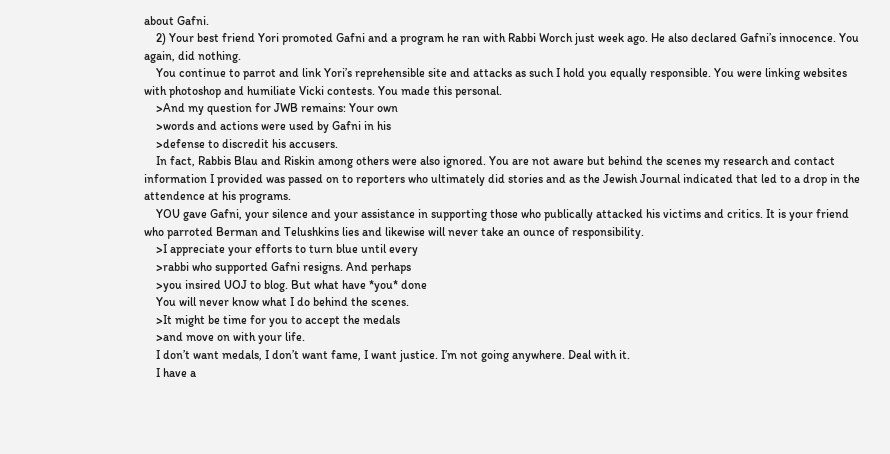about Gafni.
    2) Your best friend Yori promoted Gafni and a program he ran with Rabbi Worch just week ago. He also declared Gafni’s innocence. You again, did nothing.
    You continue to parrot and link Yori’s reprehensible site and attacks as such I hold you equally responsible. You were linking websites with photoshop and humiliate Vicki contests. You made this personal.
    >And my question for JWB remains: Your own
    >words and actions were used by Gafni in his
    >defense to discredit his accusers.
    In fact, Rabbis Blau and Riskin among others were also ignored. You are not aware but behind the scenes my research and contact information I provided was passed on to reporters who ultimately did stories and as the Jewish Journal indicated that led to a drop in the attendence at his programs.
    YOU gave Gafni, your silence and your assistance in supporting those who publically attacked his victims and critics. It is your friend who parroted Berman and Telushkins lies and likewise will never take an ounce of responsibility.
    >I appreciate your efforts to turn blue until every
    >rabbi who supported Gafni resigns. And perhaps
    >you insired UOJ to blog. But what have *you* done
    You will never know what I do behind the scenes.
    >It might be time for you to accept the medals
    >and move on with your life.
    I don’t want medals, I don’t want fame, I want justice. I’m not going anywhere. Deal with it.
    I have a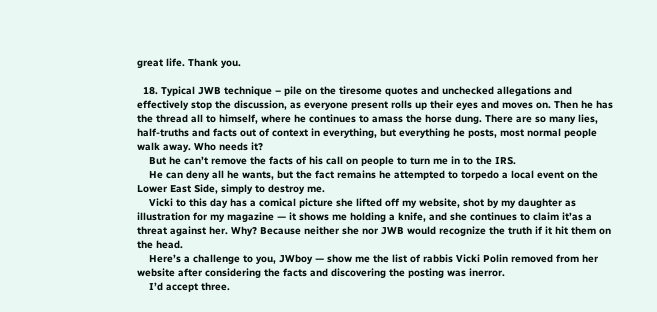great life. Thank you.

  18. Typical JWB technique – pile on the tiresome quotes and unchecked allegations and effectively stop the discussion, as everyone present rolls up their eyes and moves on. Then he has the thread all to himself, where he continues to amass the horse dung. There are so many lies, half-truths and facts out of context in everything, but everything he posts, most normal people walk away. Who needs it?
    But he can’t remove the facts of his call on people to turn me in to the IRS.
    He can deny all he wants, but the fact remains he attempted to torpedo a local event on the Lower East Side, simply to destroy me.
    Vicki to this day has a comical picture she lifted off my website, shot by my daughter as illustration for my magazine — it shows me holding a knife, and she continues to claim it’as a threat against her. Why? Because neither she nor JWB would recognize the truth if it hit them on the head.
    Here’s a challenge to you, JWboy — show me the list of rabbis Vicki Polin removed from her website after considering the facts and discovering the posting was inerror.
    I’d accept three.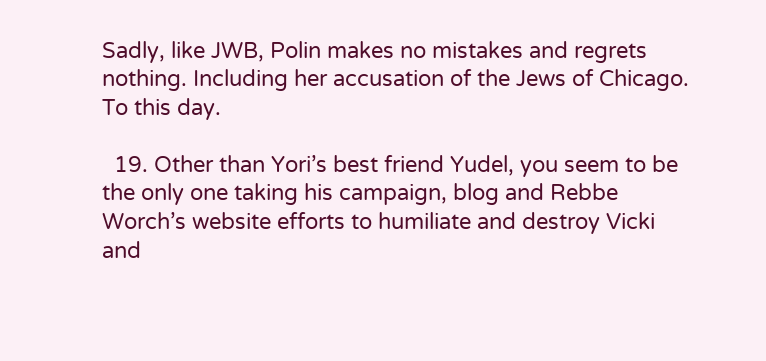Sadly, like JWB, Polin makes no mistakes and regrets nothing. Including her accusation of the Jews of Chicago. To this day.

  19. Other than Yori’s best friend Yudel, you seem to be the only one taking his campaign, blog and Rebbe Worch’s website efforts to humiliate and destroy Vicki and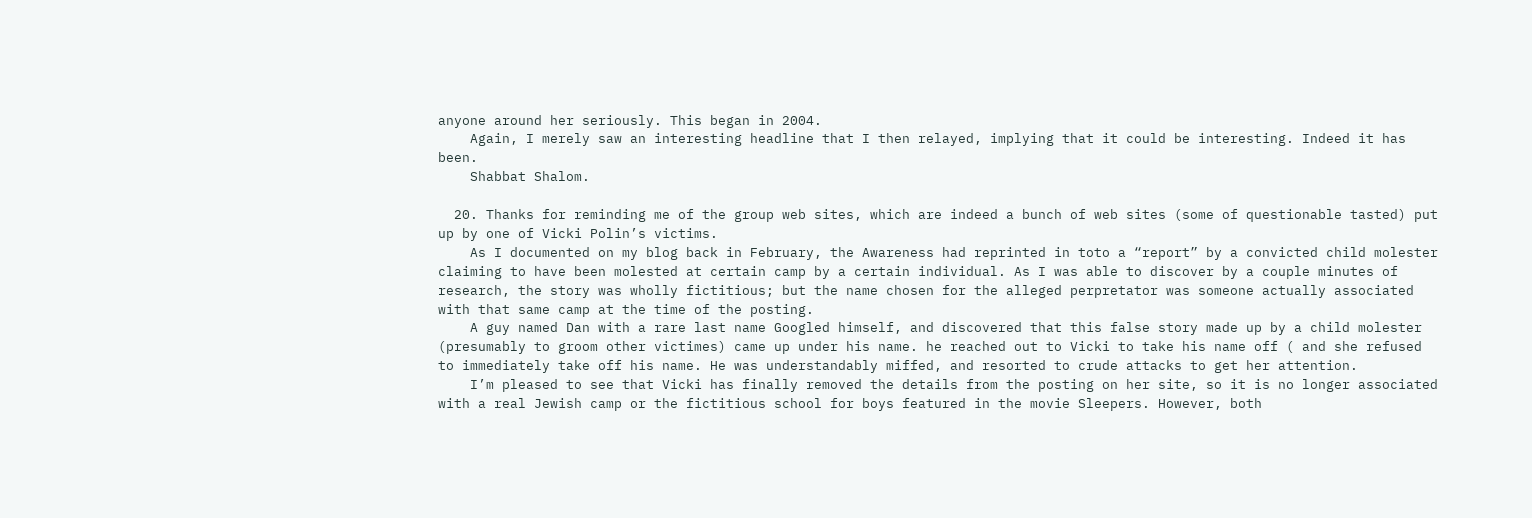anyone around her seriously. This began in 2004.
    Again, I merely saw an interesting headline that I then relayed, implying that it could be interesting. Indeed it has been.
    Shabbat Shalom.

  20. Thanks for reminding me of the group web sites, which are indeed a bunch of web sites (some of questionable tasted) put up by one of Vicki Polin’s victims.
    As I documented on my blog back in February, the Awareness had reprinted in toto a “report” by a convicted child molester claiming to have been molested at certain camp by a certain individual. As I was able to discover by a couple minutes of research, the story was wholly fictitious; but the name chosen for the alleged perpretator was someone actually associated with that same camp at the time of the posting.
    A guy named Dan with a rare last name Googled himself, and discovered that this false story made up by a child molester (presumably to groom other victimes) came up under his name. he reached out to Vicki to take his name off ( and she refused to immediately take off his name. He was understandably miffed, and resorted to crude attacks to get her attention.
    I’m pleased to see that Vicki has finally removed the details from the posting on her site, so it is no longer associated with a real Jewish camp or the fictitious school for boys featured in the movie Sleepers. However, both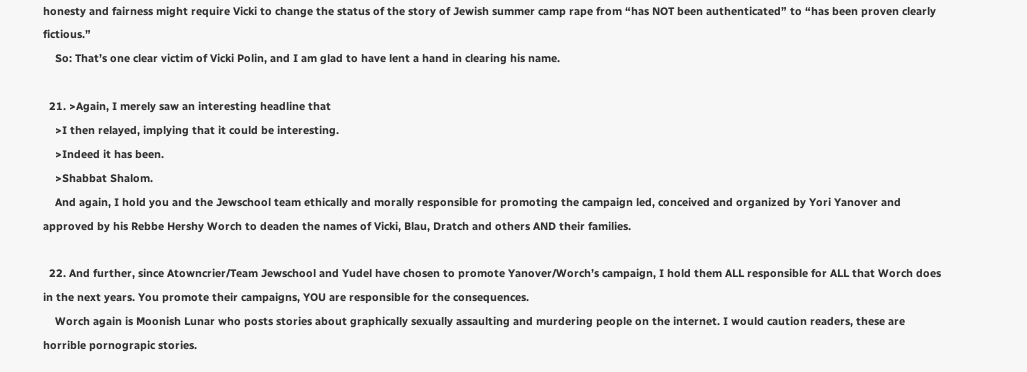honesty and fairness might require Vicki to change the status of the story of Jewish summer camp rape from “has NOT been authenticated” to “has been proven clearly fictious.”
    So: That’s one clear victim of Vicki Polin, and I am glad to have lent a hand in clearing his name.

  21. >Again, I merely saw an interesting headline that
    >I then relayed, implying that it could be interesting.
    >Indeed it has been.
    >Shabbat Shalom.
    And again, I hold you and the Jewschool team ethically and morally responsible for promoting the campaign led, conceived and organized by Yori Yanover and approved by his Rebbe Hershy Worch to deaden the names of Vicki, Blau, Dratch and others AND their families.

  22. And further, since Atowncrier/Team Jewschool and Yudel have chosen to promote Yanover/Worch’s campaign, I hold them ALL responsible for ALL that Worch does in the next years. You promote their campaigns, YOU are responsible for the consequences.
    Worch again is Moonish Lunar who posts stories about graphically sexually assaulting and murdering people on the internet. I would caution readers, these are horrible pornograpic stories.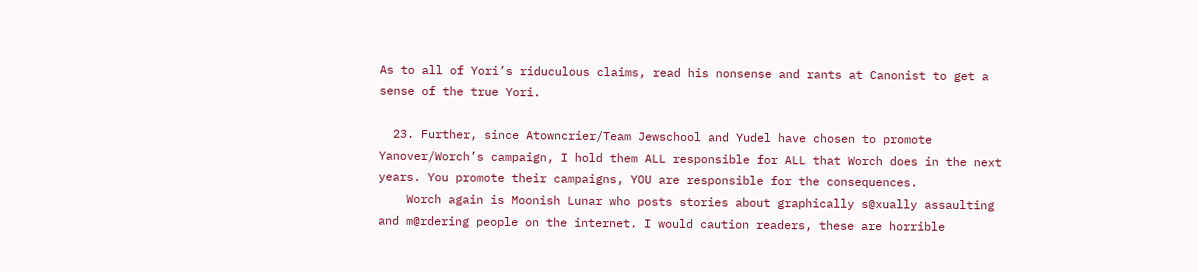As to all of Yori’s riduculous claims, read his nonsense and rants at Canonist to get a sense of the true Yori.

  23. Further, since Atowncrier/Team Jewschool and Yudel have chosen to promote Yanover/Worch’s campaign, I hold them ALL responsible for ALL that Worch does in the next years. You promote their campaigns, YOU are responsible for the consequences.
    Worch again is Moonish Lunar who posts stories about graphically s@xually assaulting and m@rdering people on the internet. I would caution readers, these are horrible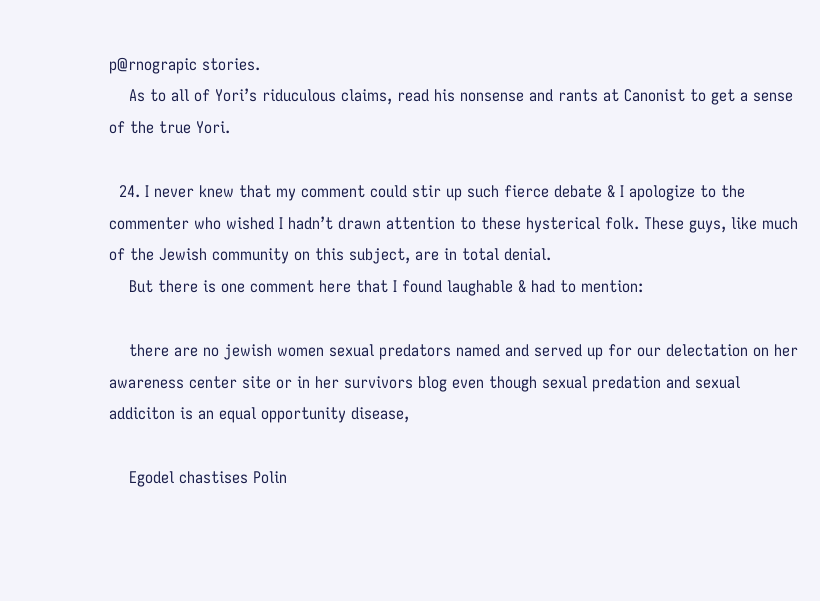p@rnograpic stories.
    As to all of Yori’s riduculous claims, read his nonsense and rants at Canonist to get a sense of the true Yori.

  24. I never knew that my comment could stir up such fierce debate & I apologize to the commenter who wished I hadn’t drawn attention to these hysterical folk. These guys, like much of the Jewish community on this subject, are in total denial.
    But there is one comment here that I found laughable & had to mention:

    there are no jewish women sexual predators named and served up for our delectation on her awareness center site or in her survivors blog even though sexual predation and sexual addiciton is an equal opportunity disease,

    Egodel chastises Polin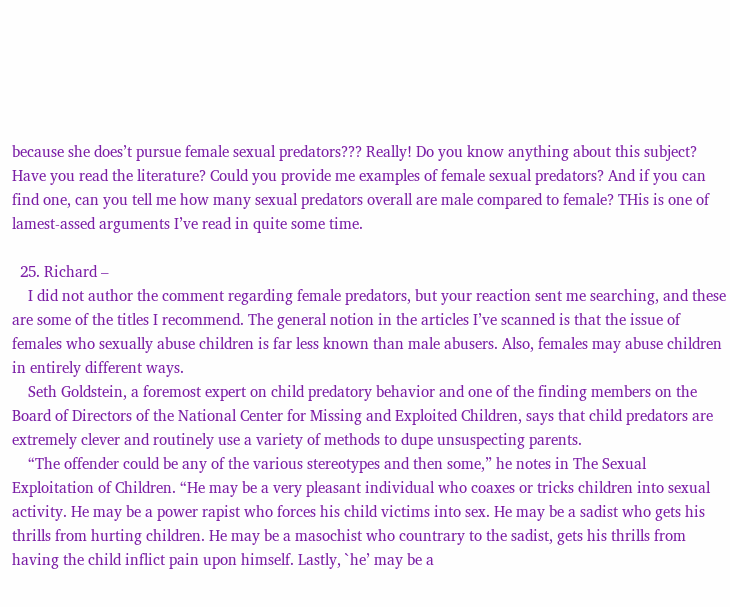because she does’t pursue female sexual predators??? Really! Do you know anything about this subject? Have you read the literature? Could you provide me examples of female sexual predators? And if you can find one, can you tell me how many sexual predators overall are male compared to female? THis is one of lamest-assed arguments I’ve read in quite some time.

  25. Richard –
    I did not author the comment regarding female predators, but your reaction sent me searching, and these are some of the titles I recommend. The general notion in the articles I’ve scanned is that the issue of females who sexually abuse children is far less known than male abusers. Also, females may abuse children in entirely different ways.
    Seth Goldstein, a foremost expert on child predatory behavior and one of the finding members on the Board of Directors of the National Center for Missing and Exploited Children, says that child predators are extremely clever and routinely use a variety of methods to dupe unsuspecting parents.
    “The offender could be any of the various stereotypes and then some,” he notes in The Sexual Exploitation of Children. “He may be a very pleasant individual who coaxes or tricks children into sexual activity. He may be a power rapist who forces his child victims into sex. He may be a sadist who gets his thrills from hurting children. He may be a masochist who countrary to the sadist, gets his thrills from having the child inflict pain upon himself. Lastly, `he’ may be a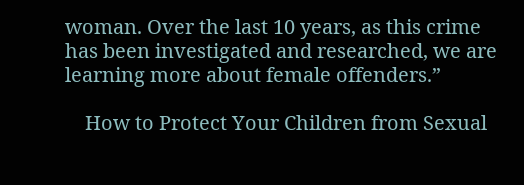woman. Over the last 10 years, as this crime has been investigated and researched, we are learning more about female offenders.”

    How to Protect Your Children from Sexual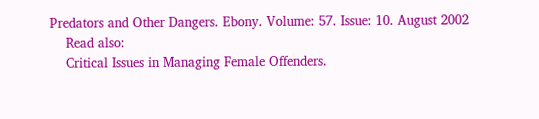Predators and Other Dangers. Ebony. Volume: 57. Issue: 10. August 2002
    Read also:
    Critical Issues in Managing Female Offenders.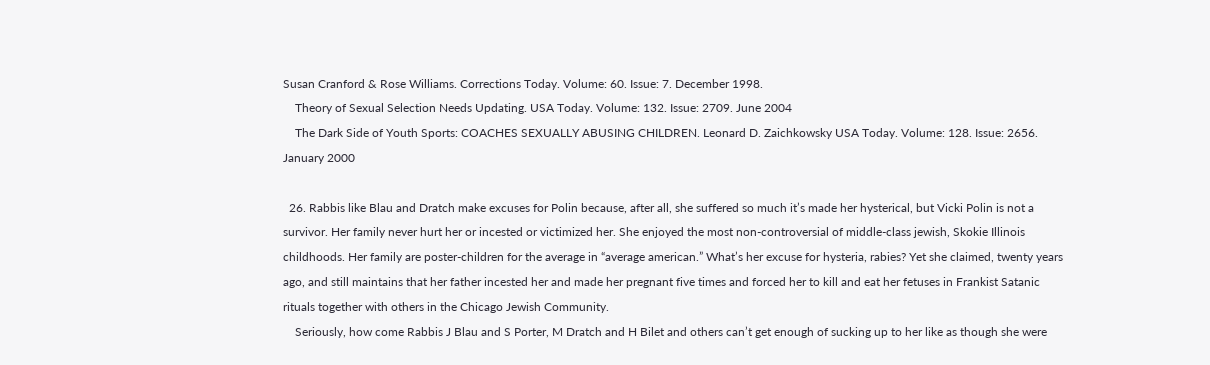Susan Cranford & Rose Williams. Corrections Today. Volume: 60. Issue: 7. December 1998.
    Theory of Sexual Selection Needs Updating. USA Today. Volume: 132. Issue: 2709. June 2004
    The Dark Side of Youth Sports: COACHES SEXUALLY ABUSING CHILDREN. Leonard D. Zaichkowsky USA Today. Volume: 128. Issue: 2656. January 2000

  26. Rabbis like Blau and Dratch make excuses for Polin because, after all, she suffered so much it’s made her hysterical, but Vicki Polin is not a survivor. Her family never hurt her or incested or victimized her. She enjoyed the most non-controversial of middle-class jewish, Skokie Illinois childhoods. Her family are poster-children for the average in “average american.” What’s her excuse for hysteria, rabies? Yet she claimed, twenty years ago, and still maintains that her father incested her and made her pregnant five times and forced her to kill and eat her fetuses in Frankist Satanic rituals together with others in the Chicago Jewish Community.
    Seriously, how come Rabbis J Blau and S Porter, M Dratch and H Bilet and others can’t get enough of sucking up to her like as though she were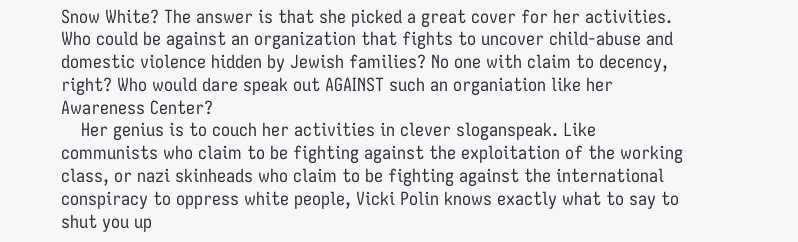Snow White? The answer is that she picked a great cover for her activities. Who could be against an organization that fights to uncover child-abuse and domestic violence hidden by Jewish families? No one with claim to decency, right? Who would dare speak out AGAINST such an organiation like her Awareness Center?
    Her genius is to couch her activities in clever sloganspeak. Like communists who claim to be fighting against the exploitation of the working class, or nazi skinheads who claim to be fighting against the international conspiracy to oppress white people, Vicki Polin knows exactly what to say to shut you up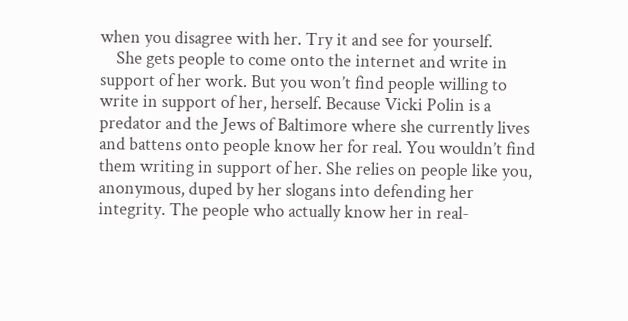when you disagree with her. Try it and see for yourself.
    She gets people to come onto the internet and write in support of her work. But you won’t find people willing to write in support of her, herself. Because Vicki Polin is a predator and the Jews of Baltimore where she currently lives and battens onto people know her for real. You wouldn’t find them writing in support of her. She relies on people like you, anonymous, duped by her slogans into defending her integrity. The people who actually know her in real-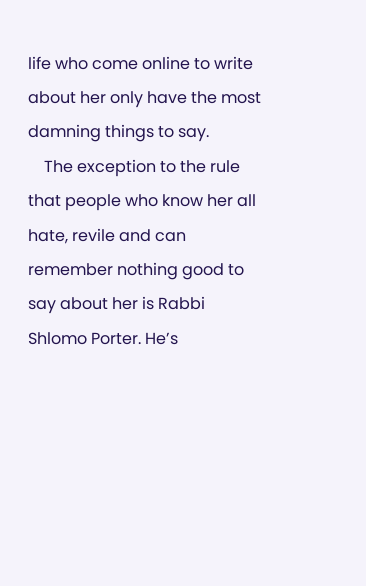life who come online to write about her only have the most damning things to say.
    The exception to the rule that people who know her all hate, revile and can remember nothing good to say about her is Rabbi Shlomo Porter. He’s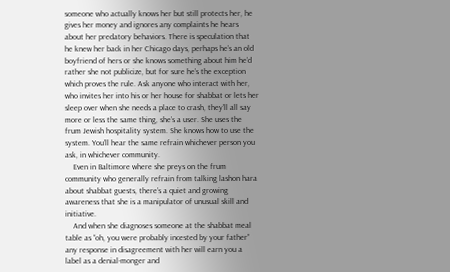someone who actually knows her but still protects her, he gives her money and ignores any complaints he hears about her predatory behaviors. There is speculation that he knew her back in her Chicago days, perhaps he’s an old boyfriend of hers or she knows something about him he’d rather she not publicize, but for sure he’s the exception which proves the rule. Ask anyone who interact with her, who invites her into his or her house for shabbat or lets her sleep over when she needs a place to crash, they’ll all say more or less the same thing, she’s a user. She uses the frum Jewish hospitality system. She knows how to use the system. You’ll hear the same refrain whichever person you ask, in whichever community.
    Even in Baltimore where she preys on the frum community who generally refrain from talking lashon hara about shabbat guests, there’s a quiet and growing awareness that she is a manipulator of unusual skill and initiative.
    And when she diagnoses someone at the shabbat meal table as “oh, you were probably incested by your father” any response in disagreement with her will earn you a label as a denial-monger and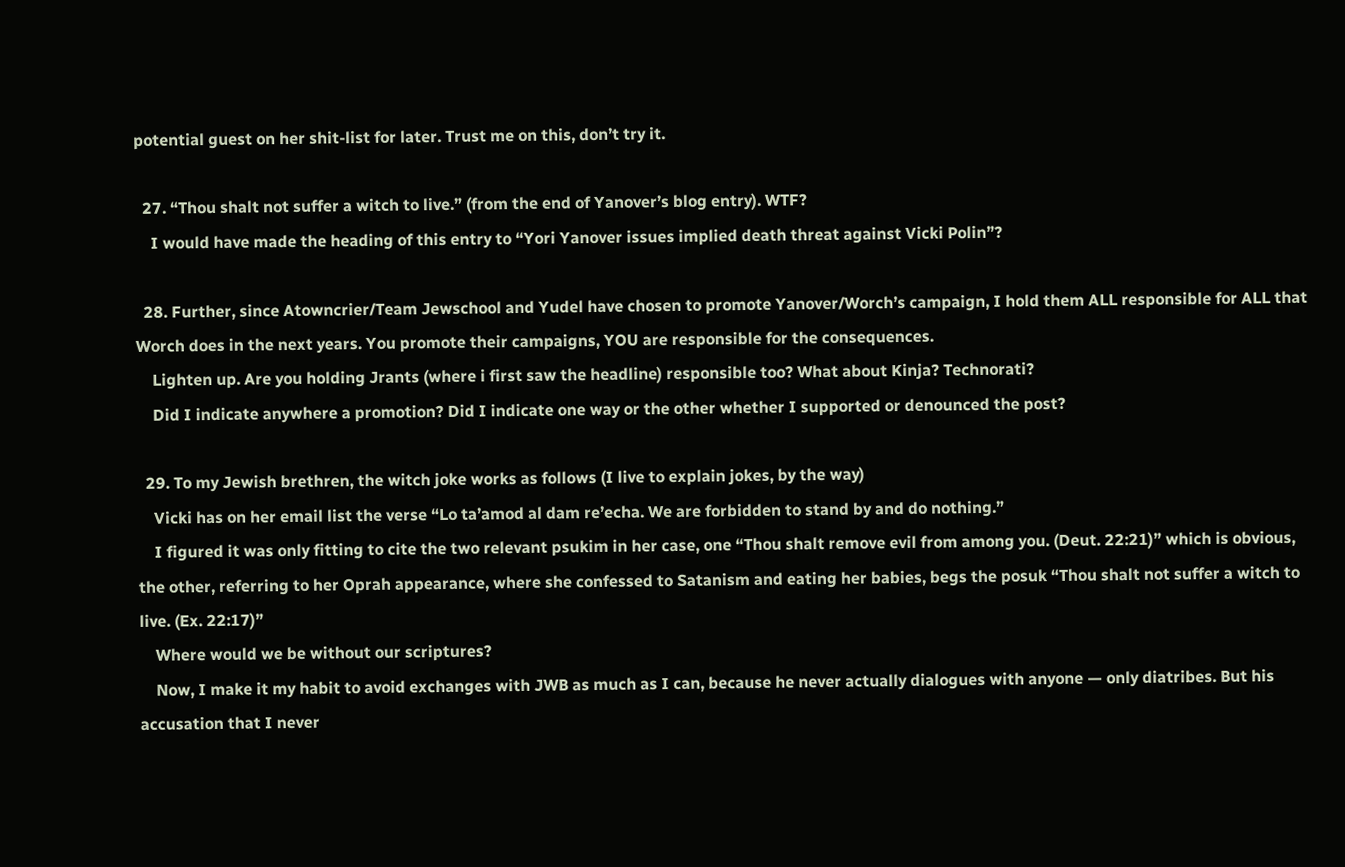potential guest on her shit-list for later. Trust me on this, don’t try it.

  27. “Thou shalt not suffer a witch to live.” (from the end of Yanover’s blog entry). WTF?
    I would have made the heading of this entry to “Yori Yanover issues implied death threat against Vicki Polin”?

  28. Further, since Atowncrier/Team Jewschool and Yudel have chosen to promote Yanover/Worch’s campaign, I hold them ALL responsible for ALL that Worch does in the next years. You promote their campaigns, YOU are responsible for the consequences.
    Lighten up. Are you holding Jrants (where i first saw the headline) responsible too? What about Kinja? Technorati?
    Did I indicate anywhere a promotion? Did I indicate one way or the other whether I supported or denounced the post?

  29. To my Jewish brethren, the witch joke works as follows (I live to explain jokes, by the way)
    Vicki has on her email list the verse “Lo ta’amod al dam re’echa. We are forbidden to stand by and do nothing.”
    I figured it was only fitting to cite the two relevant psukim in her case, one “Thou shalt remove evil from among you. (Deut. 22:21)” which is obvious, the other, referring to her Oprah appearance, where she confessed to Satanism and eating her babies, begs the posuk “Thou shalt not suffer a witch to live. (Ex. 22:17)”
    Where would we be without our scriptures?
    Now, I make it my habit to avoid exchanges with JWB as much as I can, because he never actually dialogues with anyone — only diatribes. But his accusation that I never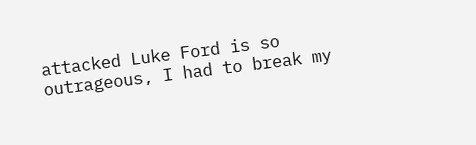attacked Luke Ford is so outrageous, I had to break my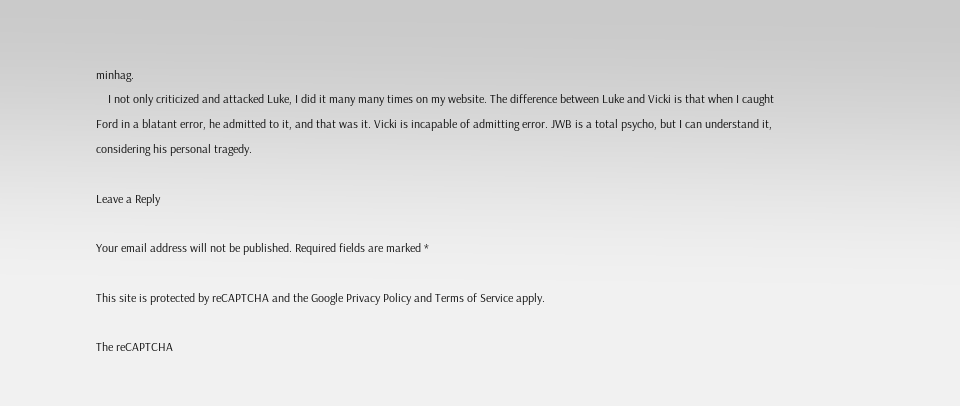minhag.
    I not only criticized and attacked Luke, I did it many many times on my website. The difference between Luke and Vicki is that when I caught Ford in a blatant error, he admitted to it, and that was it. Vicki is incapable of admitting error. JWB is a total psycho, but I can understand it, considering his personal tragedy.

Leave a Reply

Your email address will not be published. Required fields are marked *

This site is protected by reCAPTCHA and the Google Privacy Policy and Terms of Service apply.

The reCAPTCHA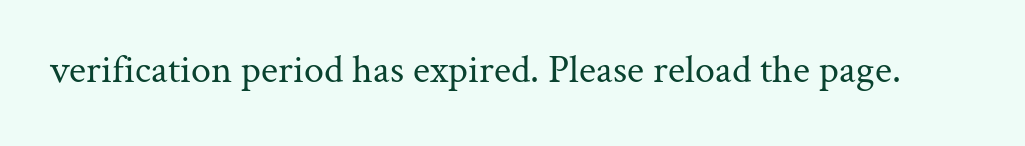verification period has expired. Please reload the page.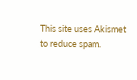This site uses Akismet to reduce spam.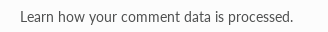Learn how your comment data is processed.